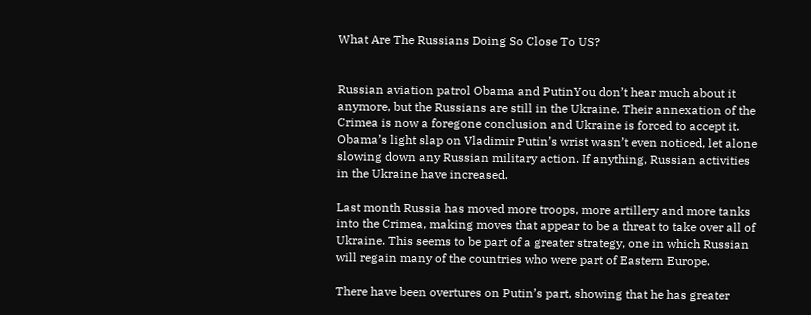What Are The Russians Doing So Close To US?


Russian aviation patrol Obama and PutinYou don’t hear much about it anymore, but the Russians are still in the Ukraine. Their annexation of the Crimea is now a foregone conclusion and Ukraine is forced to accept it. Obama’s light slap on Vladimir Putin’s wrist wasn’t even noticed, let alone slowing down any Russian military action. If anything, Russian activities in the Ukraine have increased.

Last month Russia has moved more troops, more artillery and more tanks into the Crimea, making moves that appear to be a threat to take over all of Ukraine. This seems to be part of a greater strategy, one in which Russian will regain many of the countries who were part of Eastern Europe.

There have been overtures on Putin’s part, showing that he has greater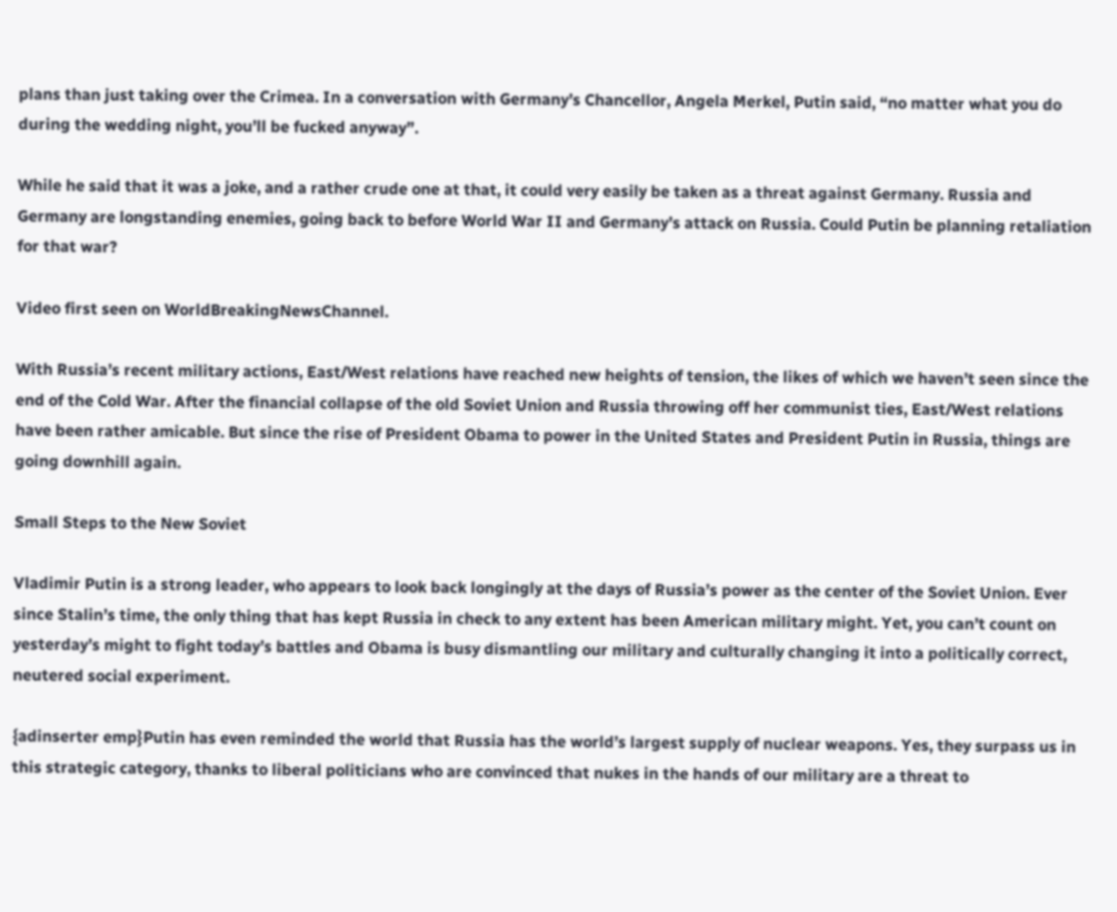plans than just taking over the Crimea. In a conversation with Germany’s Chancellor, Angela Merkel, Putin said, “no matter what you do during the wedding night, you’ll be fucked anyway”.

While he said that it was a joke, and a rather crude one at that, it could very easily be taken as a threat against Germany. Russia and Germany are longstanding enemies, going back to before World War II and Germany’s attack on Russia. Could Putin be planning retaliation for that war?

Video first seen on WorldBreakingNewsChannel.

With Russia’s recent military actions, East/West relations have reached new heights of tension, the likes of which we haven’t seen since the end of the Cold War. After the financial collapse of the old Soviet Union and Russia throwing off her communist ties, East/West relations have been rather amicable. But since the rise of President Obama to power in the United States and President Putin in Russia, things are going downhill again.

Small Steps to the New Soviet

Vladimir Putin is a strong leader, who appears to look back longingly at the days of Russia’s power as the center of the Soviet Union. Ever since Stalin’s time, the only thing that has kept Russia in check to any extent has been American military might. Yet, you can’t count on yesterday’s might to fight today’s battles and Obama is busy dismantling our military and culturally changing it into a politically correct, neutered social experiment.

{adinserter emp}Putin has even reminded the world that Russia has the world’s largest supply of nuclear weapons. Yes, they surpass us in this strategic category, thanks to liberal politicians who are convinced that nukes in the hands of our military are a threat to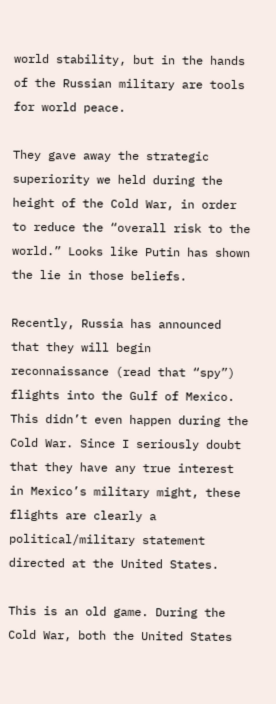world stability, but in the hands of the Russian military are tools for world peace.

They gave away the strategic superiority we held during the height of the Cold War, in order to reduce the “overall risk to the world.” Looks like Putin has shown the lie in those beliefs.

Recently, Russia has announced that they will begin reconnaissance (read that “spy”) flights into the Gulf of Mexico. This didn’t even happen during the Cold War. Since I seriously doubt that they have any true interest in Mexico’s military might, these flights are clearly a political/military statement directed at the United States.

This is an old game. During the Cold War, both the United States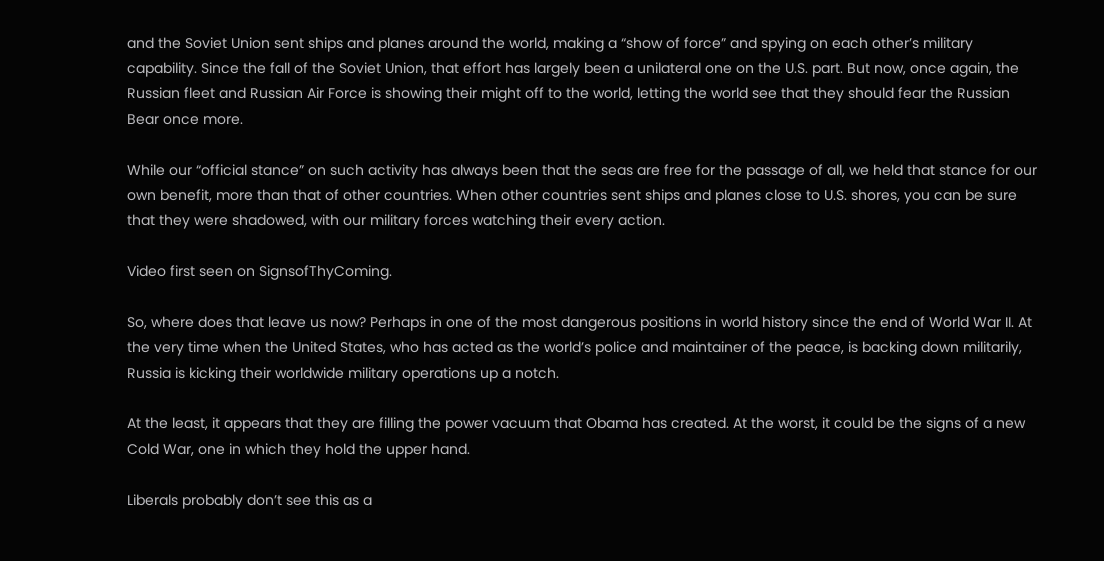and the Soviet Union sent ships and planes around the world, making a “show of force” and spying on each other’s military capability. Since the fall of the Soviet Union, that effort has largely been a unilateral one on the U.S. part. But now, once again, the Russian fleet and Russian Air Force is showing their might off to the world, letting the world see that they should fear the Russian Bear once more.

While our “official stance” on such activity has always been that the seas are free for the passage of all, we held that stance for our own benefit, more than that of other countries. When other countries sent ships and planes close to U.S. shores, you can be sure that they were shadowed, with our military forces watching their every action.

Video first seen on SignsofThyComing.

So, where does that leave us now? Perhaps in one of the most dangerous positions in world history since the end of World War II. At the very time when the United States, who has acted as the world’s police and maintainer of the peace, is backing down militarily, Russia is kicking their worldwide military operations up a notch.

At the least, it appears that they are filling the power vacuum that Obama has created. At the worst, it could be the signs of a new Cold War, one in which they hold the upper hand.

Liberals probably don’t see this as a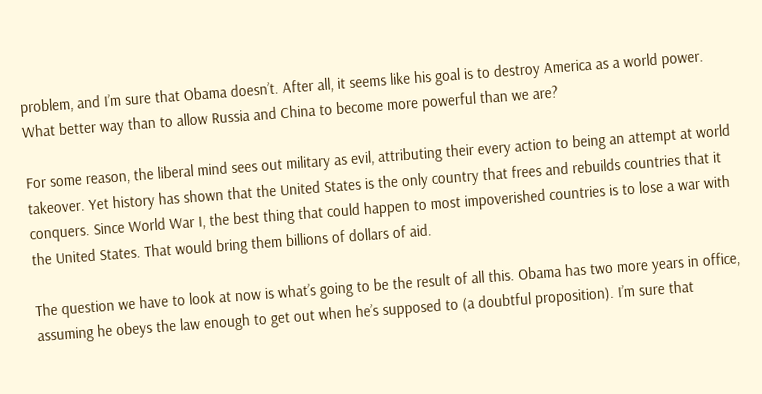problem, and I’m sure that Obama doesn’t. After all, it seems like his goal is to destroy America as a world power. What better way than to allow Russia and China to become more powerful than we are?

For some reason, the liberal mind sees out military as evil, attributing their every action to being an attempt at world takeover. Yet history has shown that the United States is the only country that frees and rebuilds countries that it conquers. Since World War I, the best thing that could happen to most impoverished countries is to lose a war with the United States. That would bring them billions of dollars of aid.

The question we have to look at now is what’s going to be the result of all this. Obama has two more years in office, assuming he obeys the law enough to get out when he’s supposed to (a doubtful proposition). I’m sure that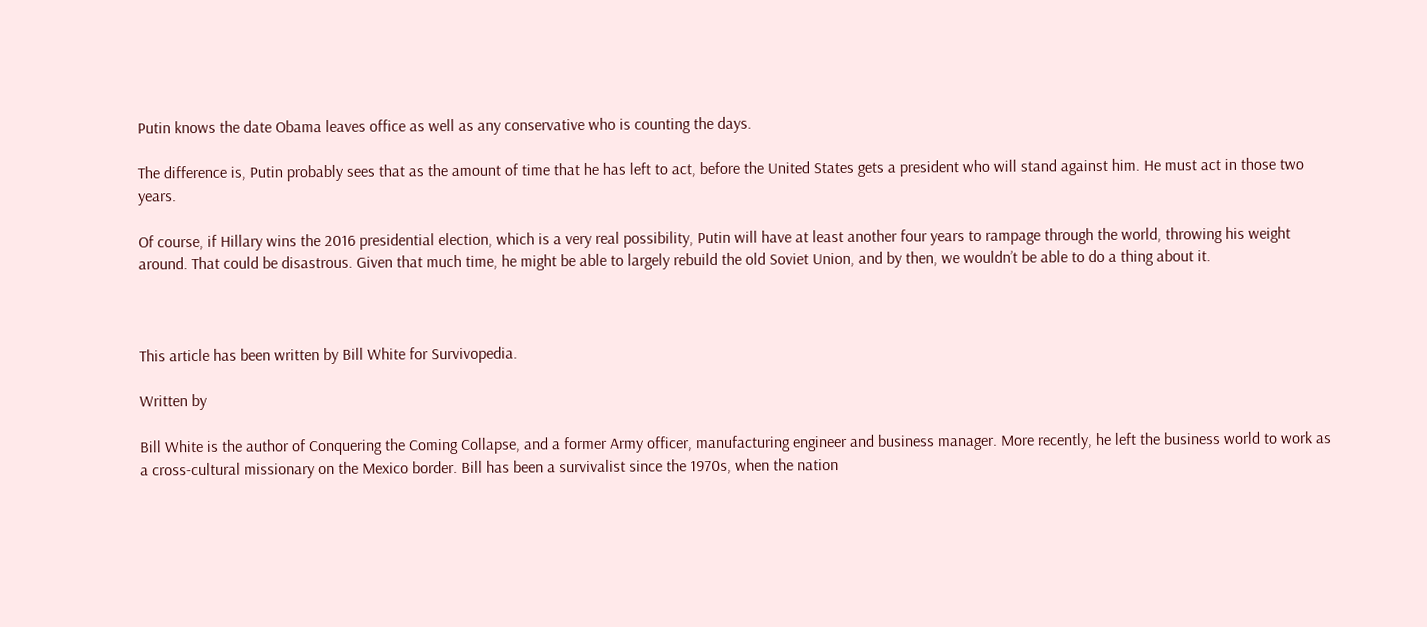Putin knows the date Obama leaves office as well as any conservative who is counting the days.

The difference is, Putin probably sees that as the amount of time that he has left to act, before the United States gets a president who will stand against him. He must act in those two years.

Of course, if Hillary wins the 2016 presidential election, which is a very real possibility, Putin will have at least another four years to rampage through the world, throwing his weight around. That could be disastrous. Given that much time, he might be able to largely rebuild the old Soviet Union, and by then, we wouldn’t be able to do a thing about it.



This article has been written by Bill White for Survivopedia.

Written by

Bill White is the author of Conquering the Coming Collapse, and a former Army officer, manufacturing engineer and business manager. More recently, he left the business world to work as a cross-cultural missionary on the Mexico border. Bill has been a survivalist since the 1970s, when the nation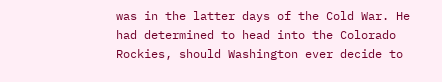was in the latter days of the Cold War. He had determined to head into the Colorado Rockies, should Washington ever decide to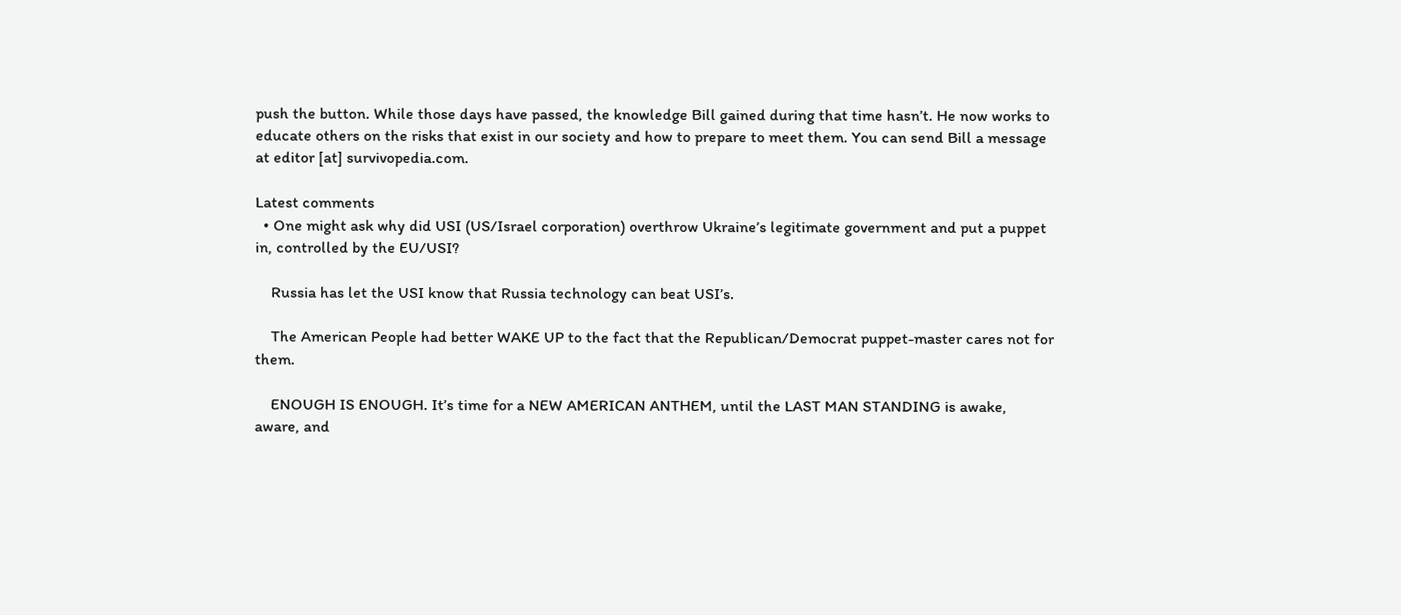push the button. While those days have passed, the knowledge Bill gained during that time hasn’t. He now works to educate others on the risks that exist in our society and how to prepare to meet them. You can send Bill a message at editor [at] survivopedia.com.

Latest comments
  • One might ask why did USI (US/Israel corporation) overthrow Ukraine’s legitimate government and put a puppet in, controlled by the EU/USI?

    Russia has let the USI know that Russia technology can beat USI’s.

    The American People had better WAKE UP to the fact that the Republican/Democrat puppet-master cares not for them.

    ENOUGH IS ENOUGH. It’s time for a NEW AMERICAN ANTHEM, until the LAST MAN STANDING is awake, aware, and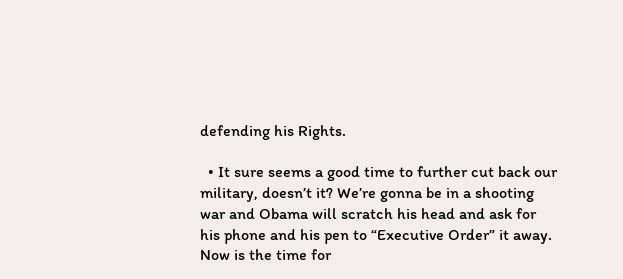defending his Rights.

  • It sure seems a good time to further cut back our military, doesn’t it? We’re gonna be in a shooting war and Obama will scratch his head and ask for his phone and his pen to “Executive Order” it away. Now is the time for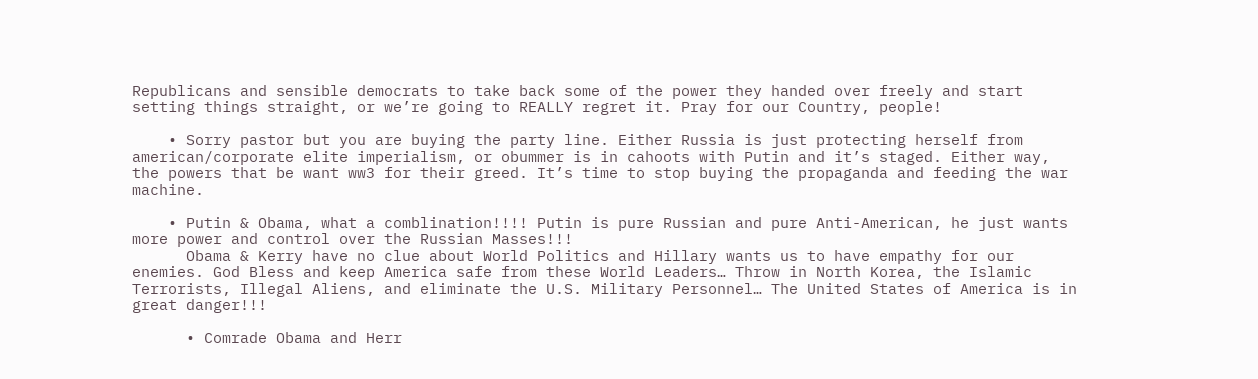Republicans and sensible democrats to take back some of the power they handed over freely and start setting things straight, or we’re going to REALLY regret it. Pray for our Country, people!

    • Sorry pastor but you are buying the party line. Either Russia is just protecting herself from american/corporate elite imperialism, or obummer is in cahoots with Putin and it’s staged. Either way, the powers that be want ww3 for their greed. It’s time to stop buying the propaganda and feeding the war machine.

    • Putin & Obama, what a comblination!!!! Putin is pure Russian and pure Anti-American, he just wants more power and control over the Russian Masses!!!
      Obama & Kerry have no clue about World Politics and Hillary wants us to have empathy for our enemies. God Bless and keep America safe from these World Leaders… Throw in North Korea, the Islamic Terrorists, Illegal Aliens, and eliminate the U.S. Military Personnel… The United States of America is in great danger!!!

      • Comrade Obama and Herr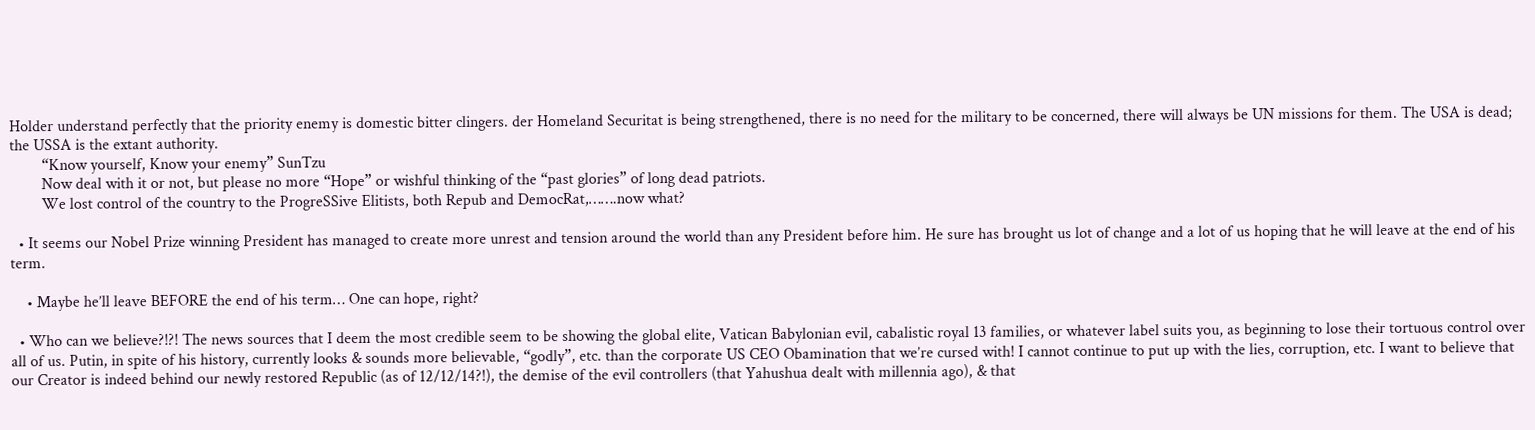Holder understand perfectly that the priority enemy is domestic bitter clingers. der Homeland Securitat is being strengthened, there is no need for the military to be concerned, there will always be UN missions for them. The USA is dead; the USSA is the extant authority.
        “Know yourself, Know your enemy” SunTzu
        Now deal with it or not, but please no more “Hope” or wishful thinking of the “past glories” of long dead patriots.
        We lost control of the country to the ProgreSSive Elitists, both Repub and DemocRat,…….now what?

  • It seems our Nobel Prize winning President has managed to create more unrest and tension around the world than any President before him. He sure has brought us lot of change and a lot of us hoping that he will leave at the end of his term.

    • Maybe he’ll leave BEFORE the end of his term… One can hope, right?

  • Who can we believe?!?! The news sources that I deem the most credible seem to be showing the global elite, Vatican Babylonian evil, cabalistic royal 13 families, or whatever label suits you, as beginning to lose their tortuous control over all of us. Putin, in spite of his history, currently looks & sounds more believable, “godly”, etc. than the corporate US CEO Obamination that we’re cursed with! I cannot continue to put up with the lies, corruption, etc. I want to believe that our Creator is indeed behind our newly restored Republic (as of 12/12/14?!), the demise of the evil controllers (that Yahushua dealt with millennia ago), & that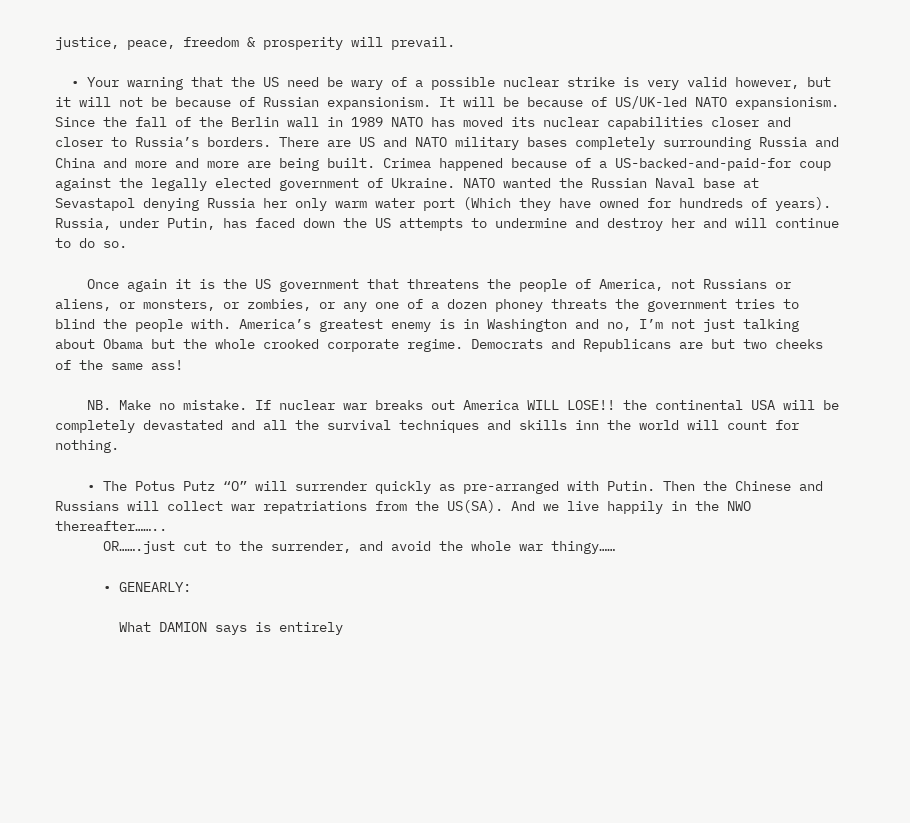justice, peace, freedom & prosperity will prevail.

  • Your warning that the US need be wary of a possible nuclear strike is very valid however, but it will not be because of Russian expansionism. It will be because of US/UK-led NATO expansionism. Since the fall of the Berlin wall in 1989 NATO has moved its nuclear capabilities closer and closer to Russia’s borders. There are US and NATO military bases completely surrounding Russia and China and more and more are being built. Crimea happened because of a US-backed-and-paid-for coup against the legally elected government of Ukraine. NATO wanted the Russian Naval base at Sevastapol denying Russia her only warm water port (Which they have owned for hundreds of years). Russia, under Putin, has faced down the US attempts to undermine and destroy her and will continue to do so.

    Once again it is the US government that threatens the people of America, not Russians or aliens, or monsters, or zombies, or any one of a dozen phoney threats the government tries to blind the people with. America’s greatest enemy is in Washington and no, I’m not just talking about Obama but the whole crooked corporate regime. Democrats and Republicans are but two cheeks of the same ass!

    NB. Make no mistake. If nuclear war breaks out America WILL LOSE!! the continental USA will be completely devastated and all the survival techniques and skills inn the world will count for nothing.

    • The Potus Putz “O” will surrender quickly as pre-arranged with Putin. Then the Chinese and Russians will collect war repatriations from the US(SA). And we live happily in the NWO thereafter……..
      OR…….just cut to the surrender, and avoid the whole war thingy……

      • GENEARLY:

        What DAMION says is entirely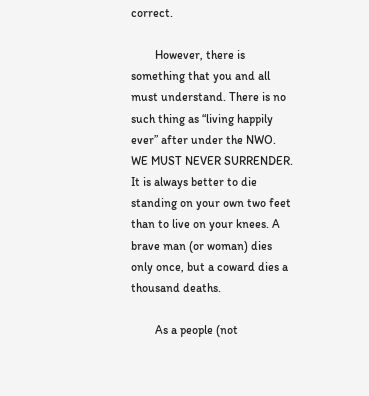correct.

        However, there is something that you and all must understand. There is no such thing as “living happily ever” after under the NWO. WE MUST NEVER SURRENDER. It is always better to die standing on your own two feet than to live on your knees. A brave man (or woman) dies only once, but a coward dies a thousand deaths.

        As a people (not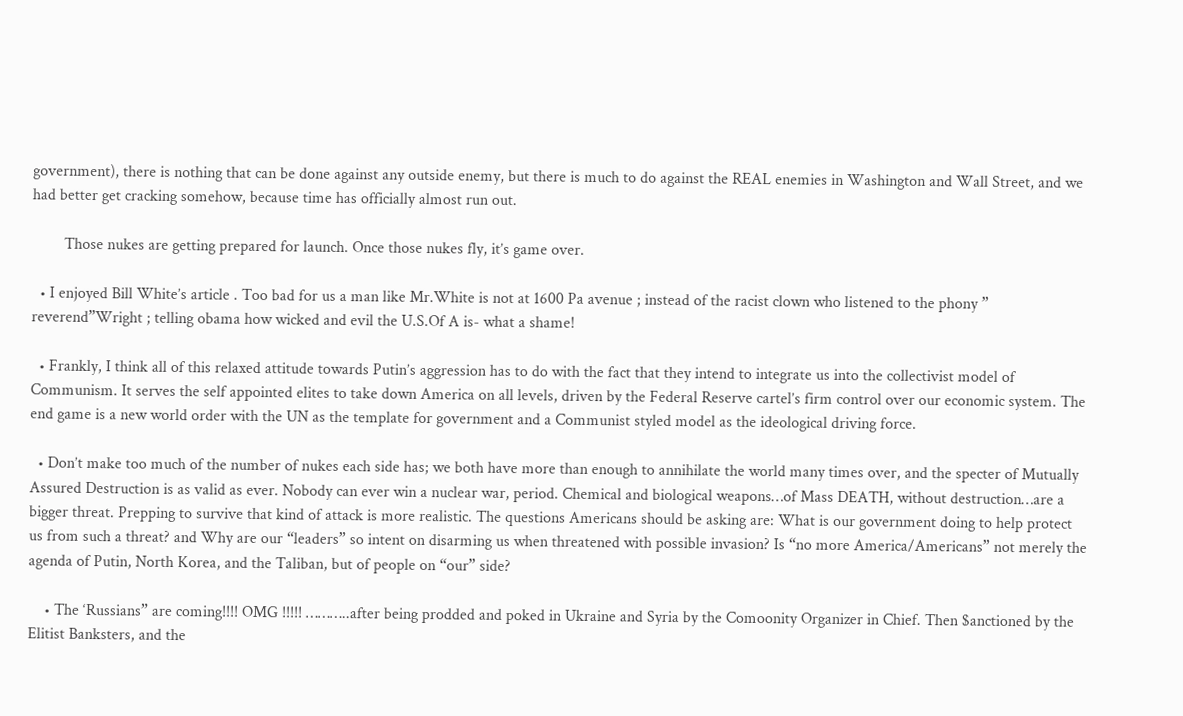government), there is nothing that can be done against any outside enemy, but there is much to do against the REAL enemies in Washington and Wall Street, and we had better get cracking somehow, because time has officially almost run out.

        Those nukes are getting prepared for launch. Once those nukes fly, it’s game over.

  • I enjoyed Bill White’s article . Too bad for us a man like Mr.White is not at 1600 Pa avenue ; instead of the racist clown who listened to the phony ” reverend”Wright ; telling obama how wicked and evil the U.S.Of A is- what a shame!

  • Frankly, I think all of this relaxed attitude towards Putin’s aggression has to do with the fact that they intend to integrate us into the collectivist model of Communism. It serves the self appointed elites to take down America on all levels, driven by the Federal Reserve cartel’s firm control over our economic system. The end game is a new world order with the UN as the template for government and a Communist styled model as the ideological driving force.

  • Don’t make too much of the number of nukes each side has; we both have more than enough to annihilate the world many times over, and the specter of Mutually Assured Destruction is as valid as ever. Nobody can ever win a nuclear war, period. Chemical and biological weapons…of Mass DEATH, without destruction…are a bigger threat. Prepping to survive that kind of attack is more realistic. The questions Americans should be asking are: What is our government doing to help protect us from such a threat? and Why are our “leaders” so intent on disarming us when threatened with possible invasion? Is “no more America/Americans” not merely the agenda of Putin, North Korea, and the Taliban, but of people on “our” side?

    • The ‘Russians” are coming!!!! OMG !!!!! ………..after being prodded and poked in Ukraine and Syria by the Comoonity Organizer in Chief. Then $anctioned by the Elitist Banksters, and the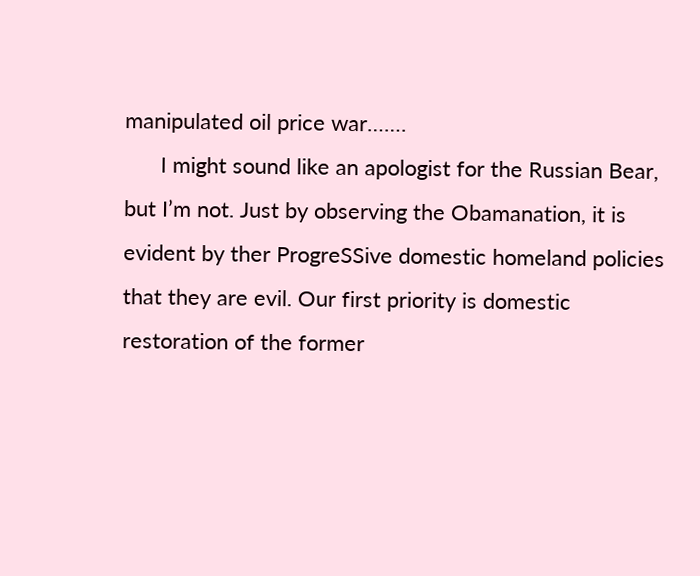manipulated oil price war…….
      I might sound like an apologist for the Russian Bear, but I’m not. Just by observing the Obamanation, it is evident by ther ProgreSSive domestic homeland policies that they are evil. Our first priority is domestic restoration of the former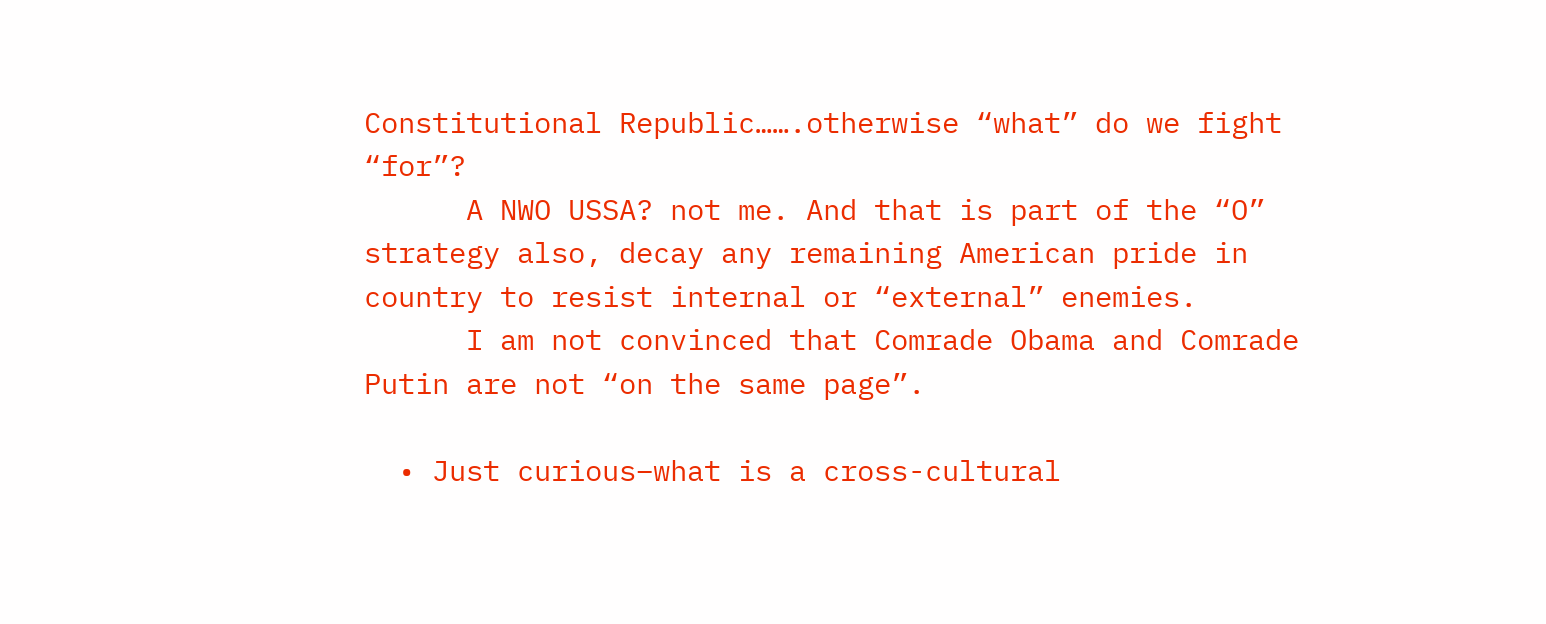Constitutional Republic…….otherwise “what” do we fight “for”?
      A NWO USSA? not me. And that is part of the “O” strategy also, decay any remaining American pride in country to resist internal or “external” enemies.
      I am not convinced that Comrade Obama and Comrade Putin are not “on the same page”.

  • Just curious–what is a cross-cultural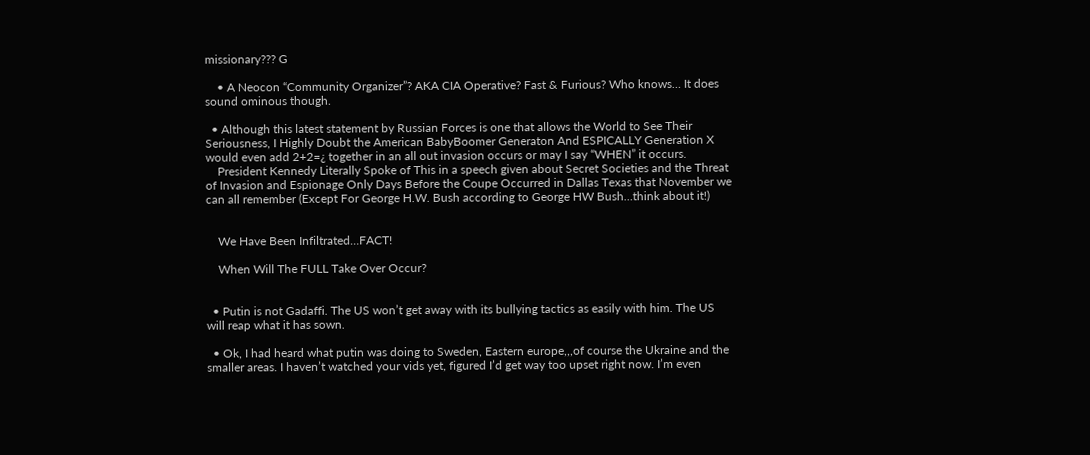missionary??? G

    • A Neocon “Community Organizer”? AKA CIA Operative? Fast & Furious? Who knows… It does sound ominous though.

  • Although this latest statement by Russian Forces is one that allows the World to See Their Seriousness, I Highly Doubt the American BabyBoomer Generaton And ESPICALLY Generation X would even add 2+2=¿ together in an all out invasion occurs or may I say “WHEN” it occurs.
    President Kennedy Literally Spoke of This in a speech given about Secret Societies and the Threat of Invasion and Espionage Only Days Before the Coupe Occurred in Dallas Texas that November we can all remember (Except For George H.W. Bush according to George HW Bush…think about it!)


    We Have Been Infiltrated…FACT!

    When Will The FULL Take Over Occur?


  • Putin is not Gadaffi. The US won’t get away with its bullying tactics as easily with him. The US will reap what it has sown.

  • Ok, I had heard what putin was doing to Sweden, Eastern europe,,,of course the Ukraine and the smaller areas. I haven’t watched your vids yet, figured I’d get way too upset right now. I’m even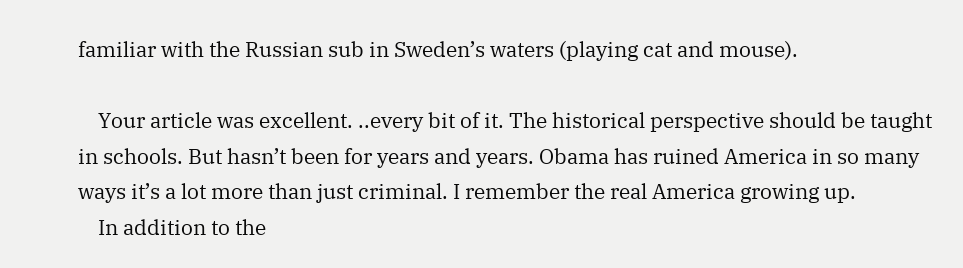familiar with the Russian sub in Sweden’s waters (playing cat and mouse).

    Your article was excellent. ..every bit of it. The historical perspective should be taught in schools. But hasn’t been for years and years. Obama has ruined America in so many ways it’s a lot more than just criminal. I remember the real America growing up.
    In addition to the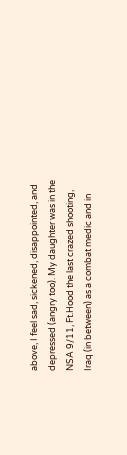above, I feel sad, sickened, disappointed, and depressed (angry too). My daughter was in the NSA 9/11, Ft.Hood the last crazed shooting, Iraq (in between) as a combat medic and in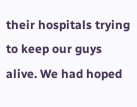their hospitals trying to keep our guys alive. We had hoped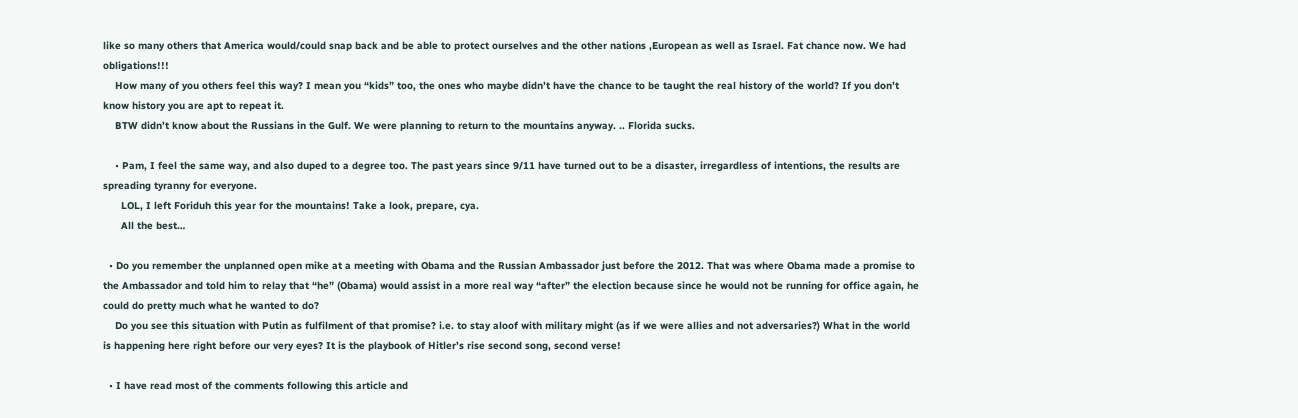like so many others that America would/could snap back and be able to protect ourselves and the other nations ,European as well as Israel. Fat chance now. We had obligations!!!
    How many of you others feel this way? I mean you “kids” too, the ones who maybe didn’t have the chance to be taught the real history of the world? If you don’t know history you are apt to repeat it.
    BTW didn’t know about the Russians in the Gulf. We were planning to return to the mountains anyway. .. Florida sucks.

    • Pam, I feel the same way, and also duped to a degree too. The past years since 9/11 have turned out to be a disaster, irregardless of intentions, the results are spreading tyranny for everyone.
      LOL, I left Foriduh this year for the mountains! Take a look, prepare, cya.
      All the best…

  • Do you remember the unplanned open mike at a meeting with Obama and the Russian Ambassador just before the 2012. That was where Obama made a promise to the Ambassador and told him to relay that “he” (Obama) would assist in a more real way “after” the election because since he would not be running for office again, he could do pretty much what he wanted to do?
    Do you see this situation with Putin as fulfilment of that promise? i.e. to stay aloof with military might (as if we were allies and not adversaries?) What in the world is happening here right before our very eyes? It is the playbook of Hitler’s rise second song, second verse!

  • I have read most of the comments following this article and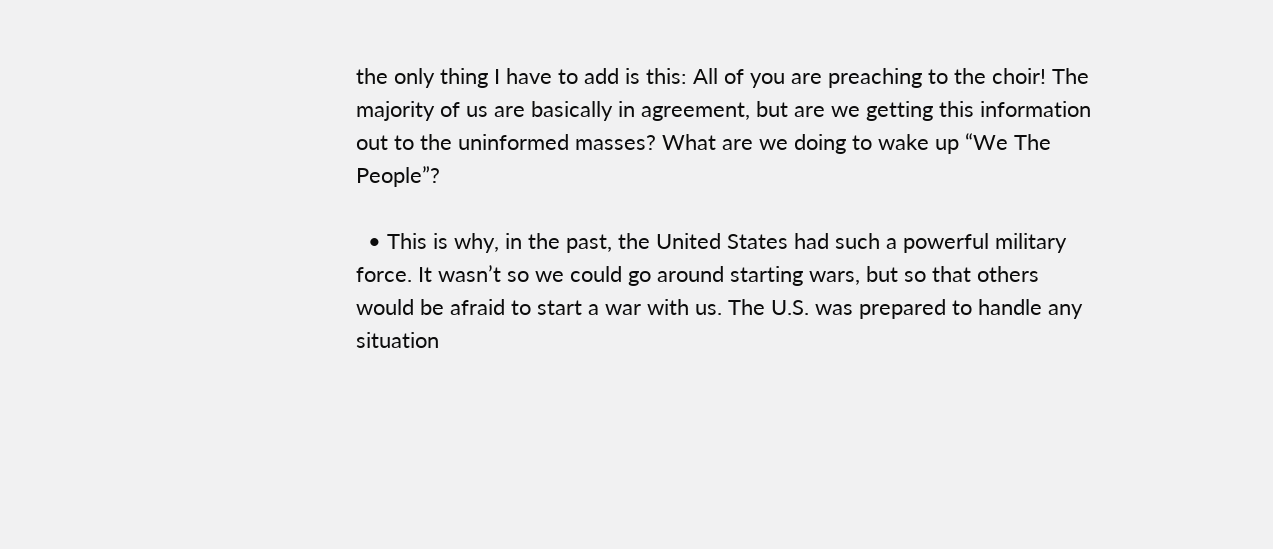the only thing I have to add is this: All of you are preaching to the choir! The majority of us are basically in agreement, but are we getting this information out to the uninformed masses? What are we doing to wake up “We The People”?

  • This is why, in the past, the United States had such a powerful military force. It wasn’t so we could go around starting wars, but so that others would be afraid to start a war with us. The U.S. was prepared to handle any situation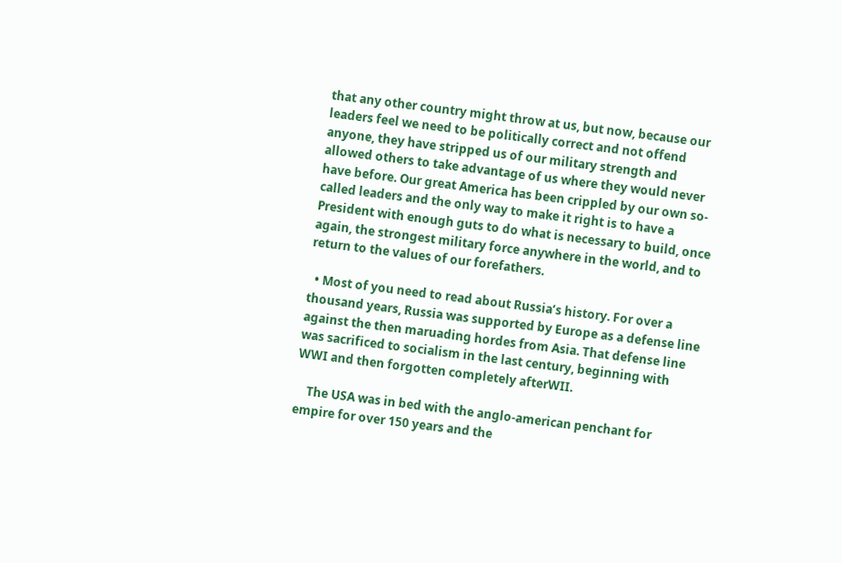that any other country might throw at us, but now, because our leaders feel we need to be politically correct and not offend anyone, they have stripped us of our military strength and allowed others to take advantage of us where they would never have before. Our great America has been crippled by our own so-called leaders and the only way to make it right is to have a President with enough guts to do what is necessary to build, once again, the strongest military force anywhere in the world, and to return to the values of our forefathers.

  • Most of you need to read about Russia’s history. For over a thousand years, Russia was supported by Europe as a defense line against the then maruading hordes from Asia. That defense line was sacrificed to socialism in the last century, beginning with WWI and then forgotten completely afterWII.

    The USA was in bed with the anglo-american penchant for empire for over 150 years and the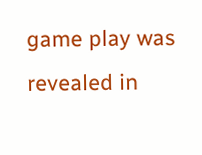game play was revealed in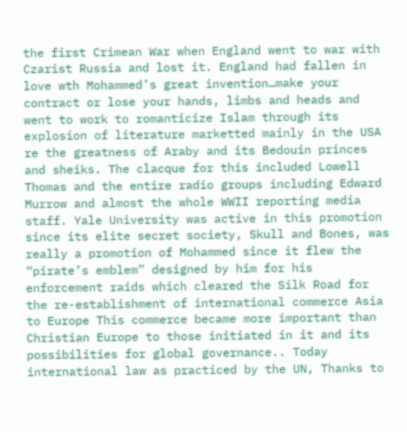the first Crimean War when England went to war with Czarist Russia and lost it. England had fallen in love wth Mohammed’s great invention…make your contract or lose your hands, limbs and heads and went to work to romanticize Islam through its explosion of literature marketted mainly in the USA re the greatness of Araby and its Bedouin princes and sheiks. The clacque for this included Lowell Thomas and the entire radio groups including Edward Murrow and almost the whole WWII reporting media staff. Yale University was active in this promotion since its elite secret society, Skull and Bones, was really a promotion of Mohammed since it flew the “pirate’s emblem” designed by him for his enforcement raids which cleared the Silk Road for the re-establishment of international commerce Asia to Europe This commerce became more important than Christian Europe to those initiated in it and its possibilities for global governance.. Today international law as practiced by the UN, Thanks to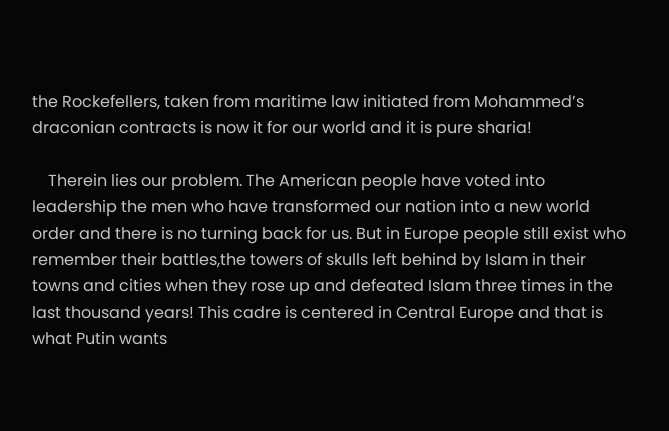the Rockefellers, taken from maritime law initiated from Mohammed’s draconian contracts is now it for our world and it is pure sharia!

    Therein lies our problem. The American people have voted into leadership the men who have transformed our nation into a new world order and there is no turning back for us. But in Europe people still exist who remember their battles,the towers of skulls left behind by Islam in their towns and cities when they rose up and defeated Islam three times in the last thousand years! This cadre is centered in Central Europe and that is what Putin wants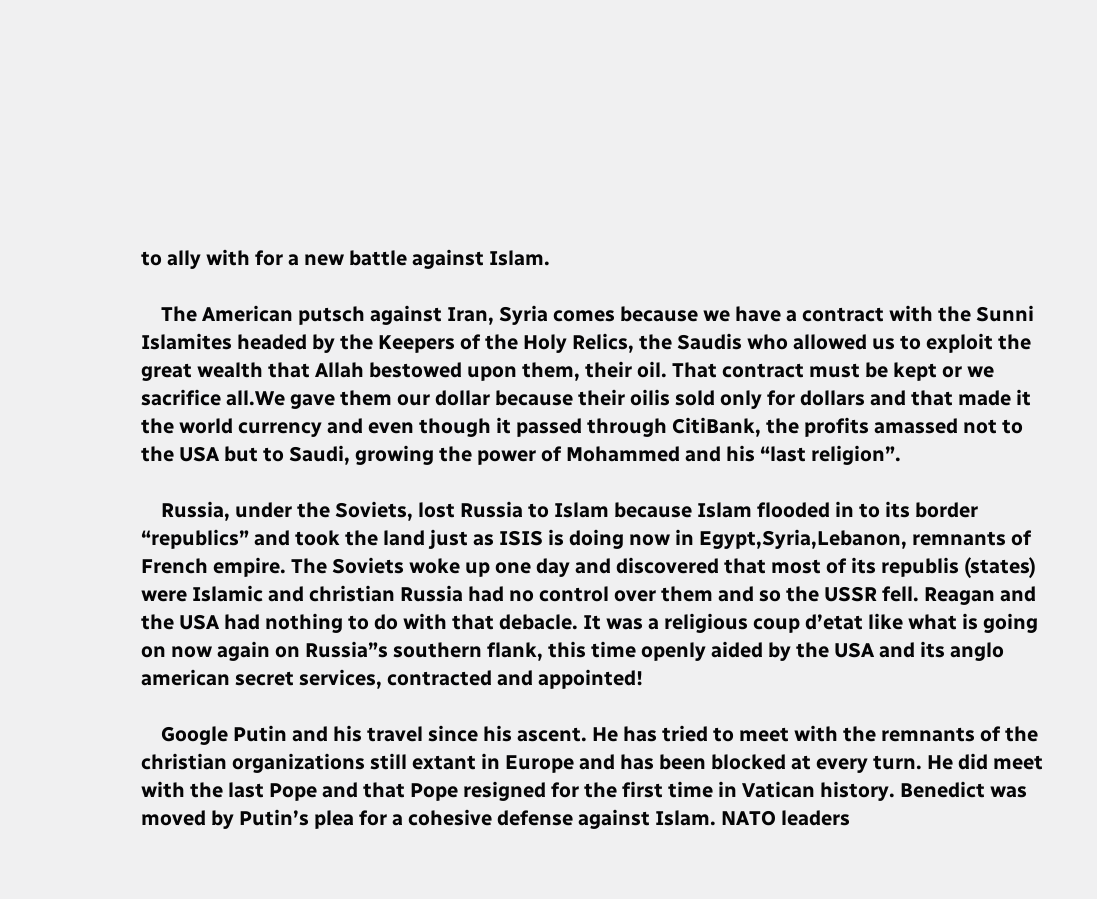to ally with for a new battle against Islam.

    The American putsch against Iran, Syria comes because we have a contract with the Sunni Islamites headed by the Keepers of the Holy Relics, the Saudis who allowed us to exploit the great wealth that Allah bestowed upon them, their oil. That contract must be kept or we sacrifice all.We gave them our dollar because their oilis sold only for dollars and that made it the world currency and even though it passed through CitiBank, the profits amassed not to the USA but to Saudi, growing the power of Mohammed and his “last religion”.

    Russia, under the Soviets, lost Russia to Islam because Islam flooded in to its border “republics” and took the land just as ISIS is doing now in Egypt,Syria,Lebanon, remnants of French empire. The Soviets woke up one day and discovered that most of its republis (states) were Islamic and christian Russia had no control over them and so the USSR fell. Reagan and the USA had nothing to do with that debacle. It was a religious coup d’etat like what is going on now again on Russia”s southern flank, this time openly aided by the USA and its anglo american secret services, contracted and appointed!

    Google Putin and his travel since his ascent. He has tried to meet with the remnants of the christian organizations still extant in Europe and has been blocked at every turn. He did meet with the last Pope and that Pope resigned for the first time in Vatican history. Benedict was moved by Putin’s plea for a cohesive defense against Islam. NATO leaders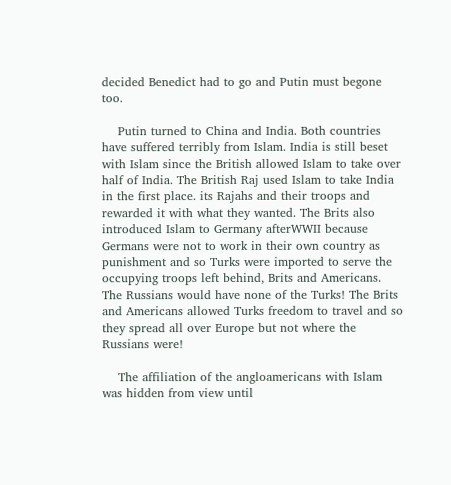decided Benedict had to go and Putin must begone too.

    Putin turned to China and India. Both countries have suffered terribly from Islam. India is still beset with Islam since the British allowed Islam to take over half of India. The British Raj used Islam to take India in the first place. its Rajahs and their troops and rewarded it with what they wanted. The Brits also introduced Islam to Germany afterWWII because Germans were not to work in their own country as punishment and so Turks were imported to serve the occupying troops left behind, Brits and Americans. The Russians would have none of the Turks! The Brits and Americans allowed Turks freedom to travel and so they spread all over Europe but not where the Russians were!

    The affiliation of the angloamericans with Islam was hidden from view until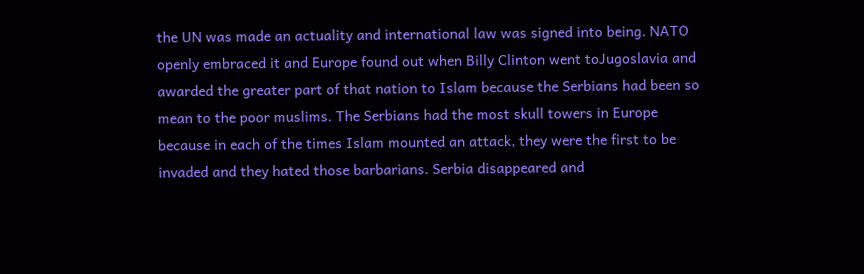the UN was made an actuality and international law was signed into being. NATO openly embraced it and Europe found out when Billy Clinton went toJugoslavia and awarded the greater part of that nation to Islam because the Serbians had been so mean to the poor muslims. The Serbians had the most skull towers in Europe because in each of the times Islam mounted an attack, they were the first to be invaded and they hated those barbarians. Serbia disappeared and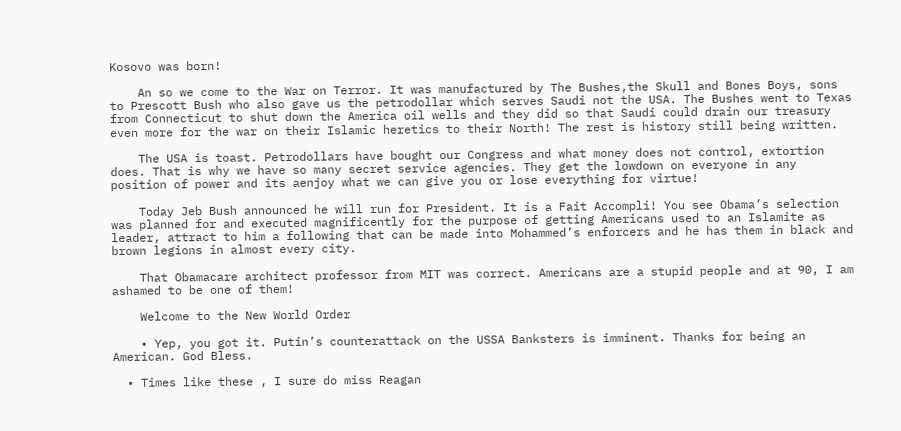Kosovo was born!

    An so we come to the War on Terror. It was manufactured by The Bushes,the Skull and Bones Boys, sons to Prescott Bush who also gave us the petrodollar which serves Saudi not the USA. The Bushes went to Texas from Connecticut to shut down the America oil wells and they did so that Saudi could drain our treasury even more for the war on their Islamic heretics to their North! The rest is history still being written.

    The USA is toast. Petrodollars have bought our Congress and what money does not control, extortion does. That is why we have so many secret service agencies. They get the lowdown on everyone in any position of power and its aenjoy what we can give you or lose everything for virtue!

    Today Jeb Bush announced he will run for President. It is a Fait Accompli! You see Obama’s selection was planned for and executed magnificently for the purpose of getting Americans used to an Islamite as leader, attract to him a following that can be made into Mohammed’s enforcers and he has them in black and brown legions in almost every city.

    That Obamacare architect professor from MIT was correct. Americans are a stupid people and at 90, I am ashamed to be one of them!

    Welcome to the New World Order

    • Yep, you got it. Putin’s counterattack on the USSA Banksters is imminent. Thanks for being an American. God Bless.

  • Times like these , I sure do miss Reagan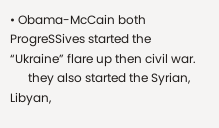• Obama-McCain both ProgreSSives started the “Ukraine” flare up then civil war.
      they also started the Syrian, Libyan,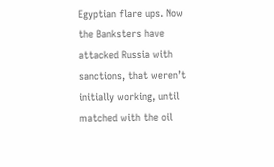Egyptian flare ups. Now the Banksters have attacked Russia with sanctions, that weren’t initially working, until matched with the oil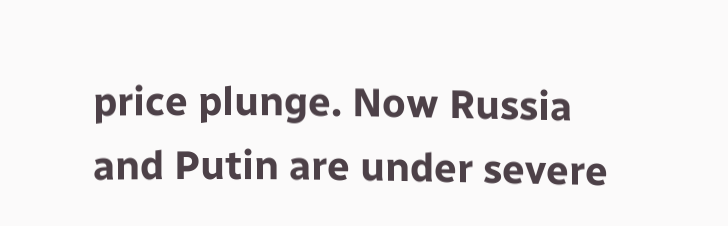price plunge. Now Russia and Putin are under severe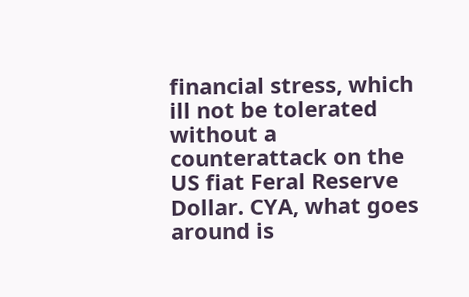financial stress, which ill not be tolerated without a counterattack on the US fiat Feral Reserve Dollar. CYA, what goes around is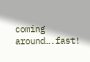coming around….fast!